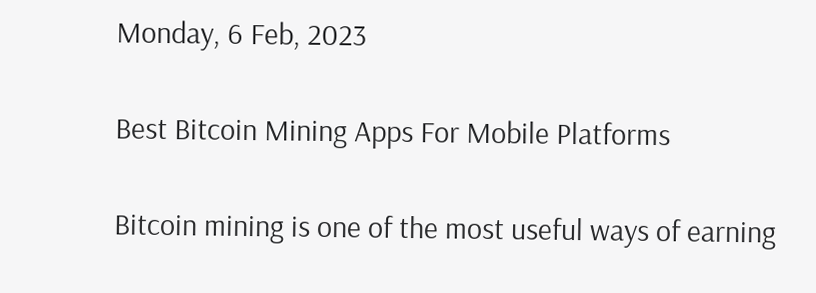Monday, 6 Feb, 2023

Best Bitcoin Mining Apps For Mobile Platforms

Bitcoin mining is one of the most useful ways of earning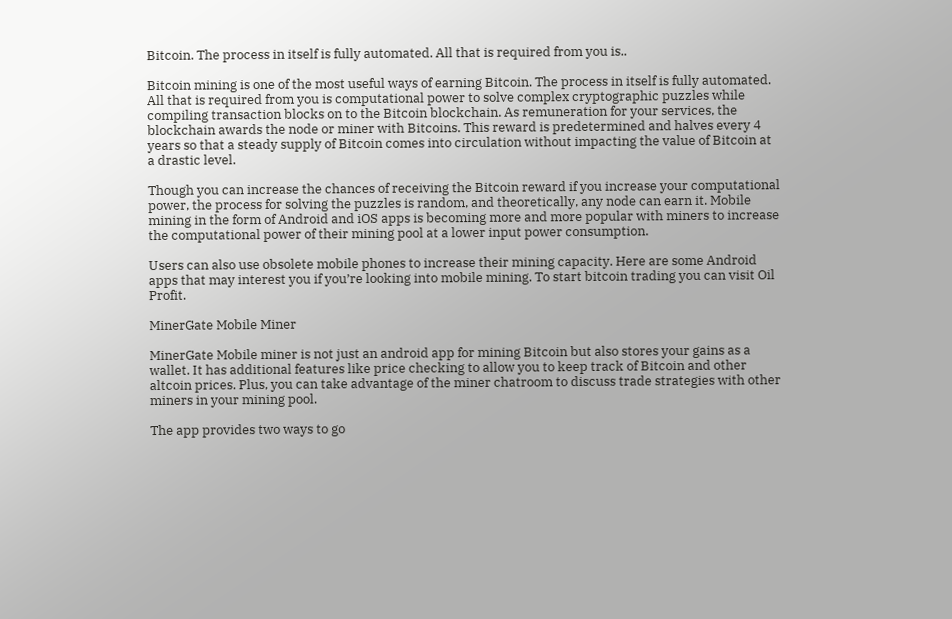Bitcoin. The process in itself is fully automated. All that is required from you is..

Bitcoin mining is one of the most useful ways of earning Bitcoin. The process in itself is fully automated. All that is required from you is computational power to solve complex cryptographic puzzles while compiling transaction blocks on to the Bitcoin blockchain. As remuneration for your services, the blockchain awards the node or miner with Bitcoins. This reward is predetermined and halves every 4 years so that a steady supply of Bitcoin comes into circulation without impacting the value of Bitcoin at a drastic level.

Though you can increase the chances of receiving the Bitcoin reward if you increase your computational power, the process for solving the puzzles is random, and theoretically, any node can earn it. Mobile mining in the form of Android and iOS apps is becoming more and more popular with miners to increase the computational power of their mining pool at a lower input power consumption.

Users can also use obsolete mobile phones to increase their mining capacity. Here are some Android apps that may interest you if you’re looking into mobile mining. To start bitcoin trading you can visit Oil Profit.

MinerGate Mobile Miner

MinerGate Mobile miner is not just an android app for mining Bitcoin but also stores your gains as a wallet. It has additional features like price checking to allow you to keep track of Bitcoin and other altcoin prices. Plus, you can take advantage of the miner chatroom to discuss trade strategies with other miners in your mining pool.

The app provides two ways to go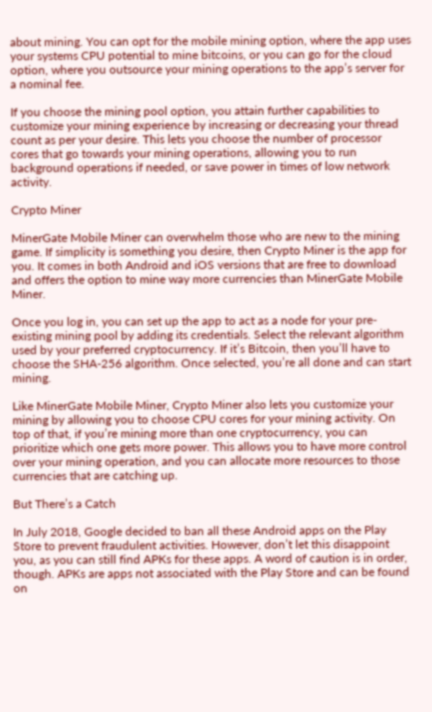about mining. You can opt for the mobile mining option, where the app uses your systems CPU potential to mine bitcoins, or you can go for the cloud option, where you outsource your mining operations to the app’s server for a nominal fee.

If you choose the mining pool option, you attain further capabilities to customize your mining experience by increasing or decreasing your thread count as per your desire. This lets you choose the number of processor cores that go towards your mining operations, allowing you to run background operations if needed, or save power in times of low network activity.

Crypto Miner

MinerGate Mobile Miner can overwhelm those who are new to the mining game. If simplicity is something you desire, then Crypto Miner is the app for you. It comes in both Android and iOS versions that are free to download and offers the option to mine way more currencies than MinerGate Mobile Miner.

Once you log in, you can set up the app to act as a node for your pre-existing mining pool by adding its credentials. Select the relevant algorithm used by your preferred cryptocurrency. If it’s Bitcoin, then you’ll have to choose the SHA-256 algorithm. Once selected, you’re all done and can start mining.

Like MinerGate Mobile Miner, Crypto Miner also lets you customize your mining by allowing you to choose CPU cores for your mining activity. On top of that, if you’re mining more than one cryptocurrency, you can prioritize which one gets more power. This allows you to have more control over your mining operation, and you can allocate more resources to those currencies that are catching up.

But There’s a Catch

In July 2018, Google decided to ban all these Android apps on the Play Store to prevent fraudulent activities. However, don’t let this disappoint you, as you can still find APKs for these apps. A word of caution is in order, though. APKs are apps not associated with the Play Store and can be found on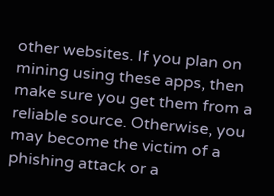other websites. If you plan on mining using these apps, then make sure you get them from a reliable source. Otherwise, you may become the victim of a phishing attack or a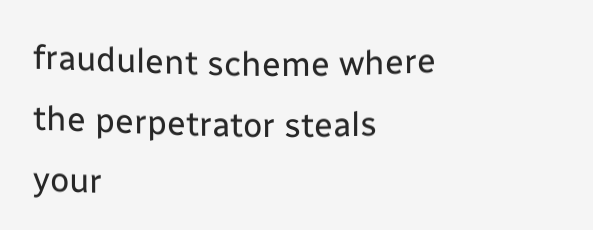fraudulent scheme where the perpetrator steals your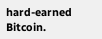hard-earned Bitcoin.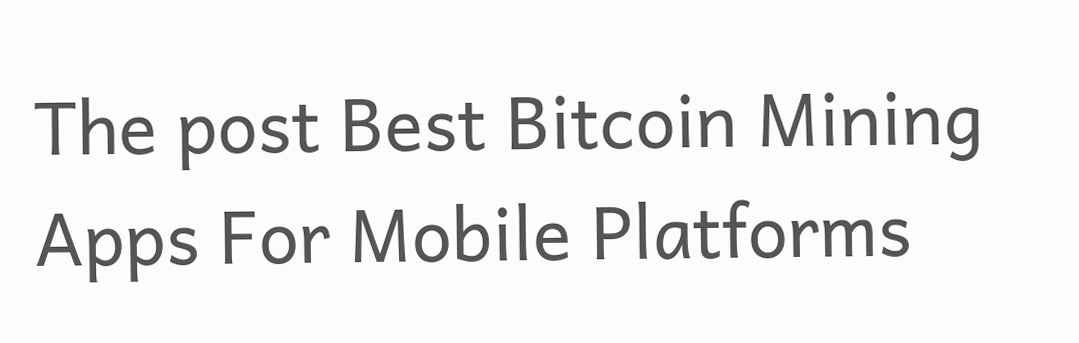The post Best Bitcoin Mining Apps For Mobile Platforms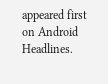appeared first on Android Headlines.